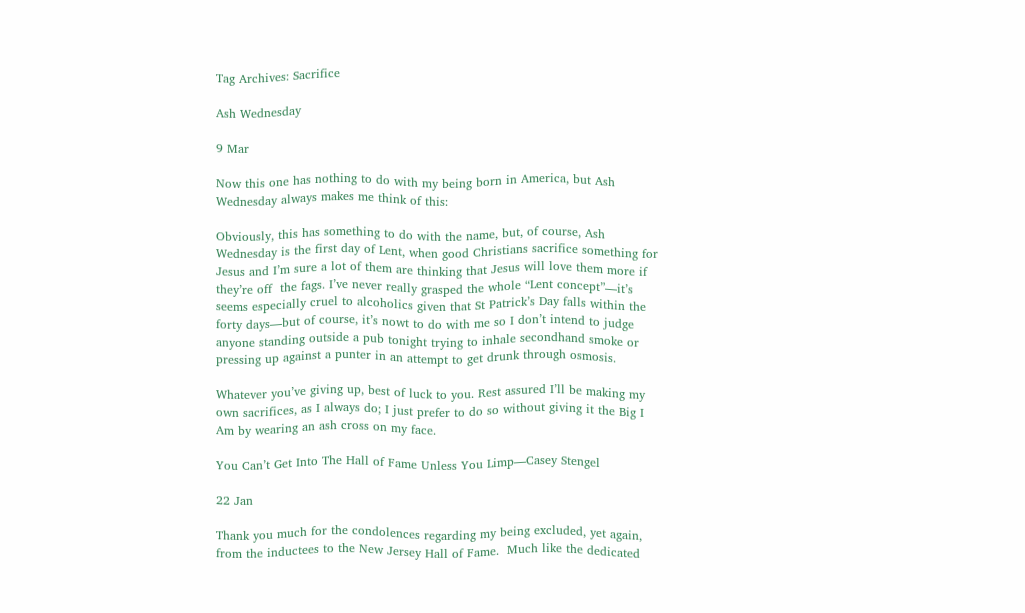Tag Archives: Sacrifice

Ash Wednesday

9 Mar

Now this one has nothing to do with my being born in America, but Ash Wednesday always makes me think of this:

Obviously, this has something to do with the name, but, of course, Ash Wednesday is the first day of Lent, when good Christians sacrifice something for Jesus and I’m sure a lot of them are thinking that Jesus will love them more if they’re off  the fags. I’ve never really grasped the whole “Lent concept”—it’s seems especially cruel to alcoholics given that St Patrick’s Day falls within the forty days—but of course, it’s nowt to do with me so I don’t intend to judge anyone standing outside a pub tonight trying to inhale secondhand smoke or pressing up against a punter in an attempt to get drunk through osmosis.

Whatever you’ve giving up, best of luck to you. Rest assured I’ll be making my own sacrifices, as I always do; I just prefer to do so without giving it the Big I Am by wearing an ash cross on my face.

You Can’t Get Into The Hall of Fame Unless You Limp—Casey Stengel

22 Jan

Thank you much for the condolences regarding my being excluded, yet again, from the inductees to the New Jersey Hall of Fame.  Much like the dedicated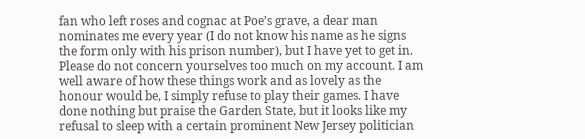fan who left roses and cognac at Poe’s grave, a dear man nominates me every year (I do not know his name as he signs the form only with his prison number), but I have yet to get in. Please do not concern yourselves too much on my account. I am well aware of how these things work and as lovely as the honour would be, I simply refuse to play their games. I have done nothing but praise the Garden State, but it looks like my refusal to sleep with a certain prominent New Jersey politician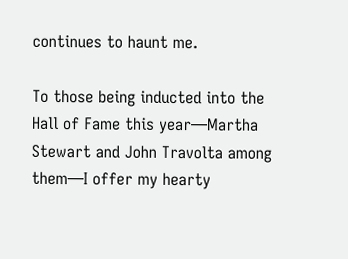continues to haunt me.

To those being inducted into the Hall of Fame this year—Martha Stewart and John Travolta among them—I offer my hearty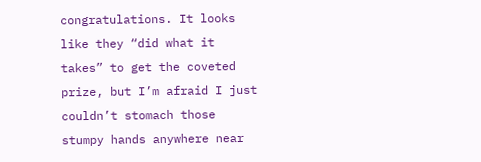congratulations. It looks like they “did what it takes” to get the coveted prize, but I’m afraid I just couldn’t stomach those stumpy hands anywhere near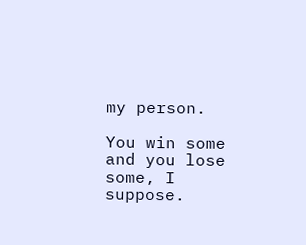my person.

You win some and you lose some, I suppose.